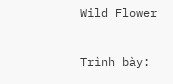Wild Flower

Trình bày: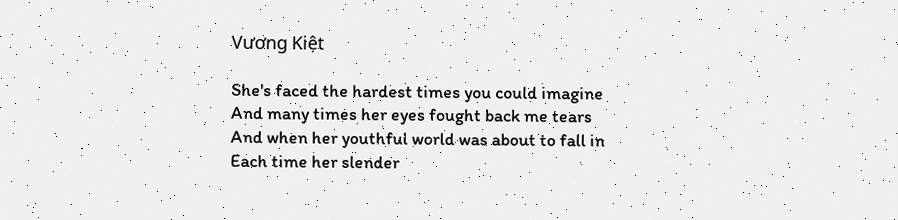Vương Kiệt

She's faced the hardest times you could imagine
And many times her eyes fought back me tears
And when her youthful world was about to fall in
Each time her slender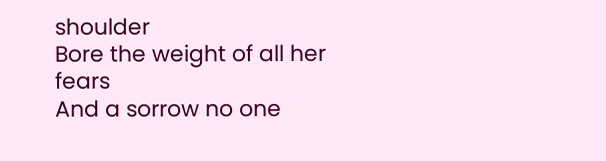shoulder
Bore the weight of all her fears
And a sorrow no one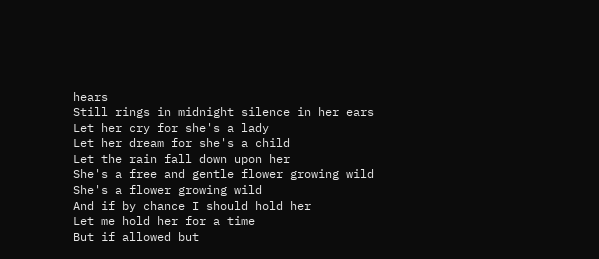hears
Still rings in midnight silence in her ears
Let her cry for she's a lady
Let her dream for she's a child
Let the rain fall down upon her
She's a free and gentle flower growing wild
She's a flower growing wild
And if by chance I should hold her
Let me hold her for a time
But if allowed but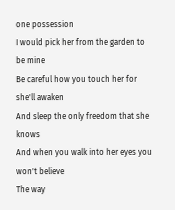one possession
I would pick her from the garden to be mine
Be careful how you touch her for she'll awaken
And sleep the only freedom that she knows
And when you walk into her eyes you won't believe
The way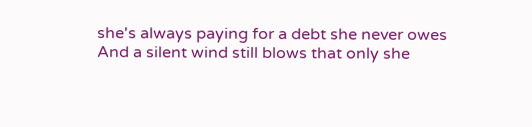she's always paying for a debt she never owes
And a silent wind still blows that only she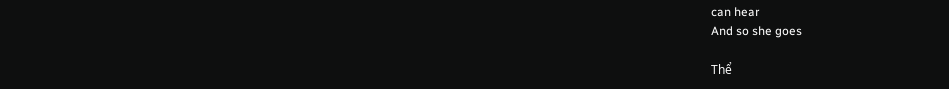can hear
And so she goes

Thể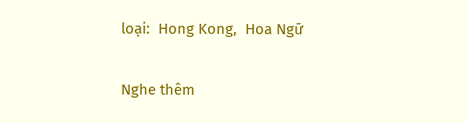loại:  Hong Kong,  Hoa Ngữ

Nghe thêm